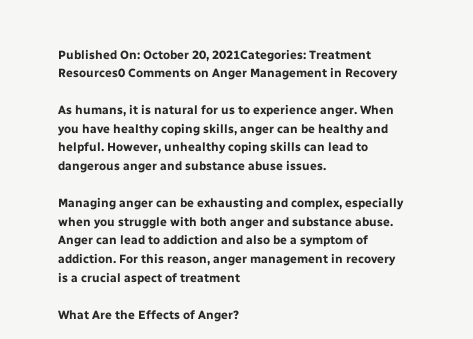Published On: October 20, 2021Categories: Treatment Resources0 Comments on Anger Management in Recovery

As humans, it is natural for us to experience anger. When you have healthy coping skills, anger can be healthy and helpful. However, unhealthy coping skills can lead to dangerous anger and substance abuse issues.

Managing anger can be exhausting and complex, especially when you struggle with both anger and substance abuse. Anger can lead to addiction and also be a symptom of addiction. For this reason, anger management in recovery is a crucial aspect of treatment

What Are the Effects of Anger?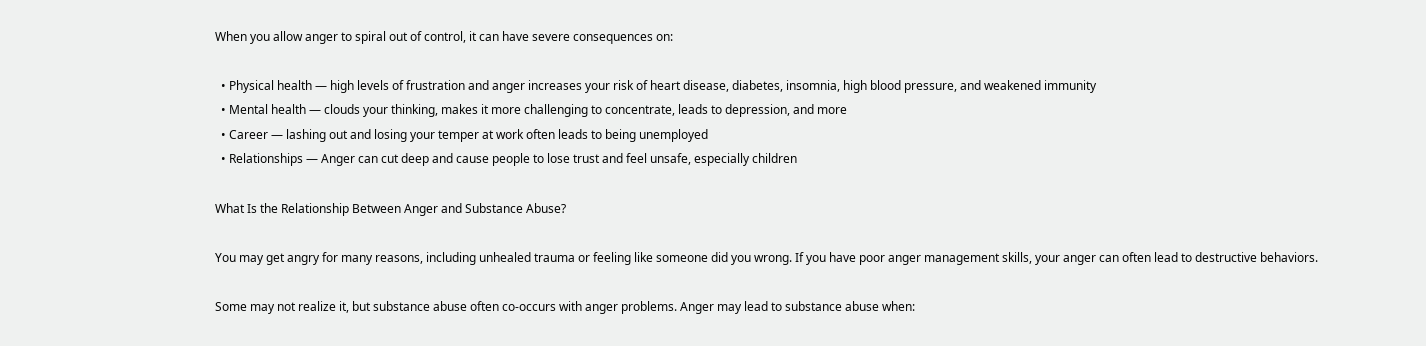When you allow anger to spiral out of control, it can have severe consequences on:

  • Physical health — high levels of frustration and anger increases your risk of heart disease, diabetes, insomnia, high blood pressure, and weakened immunity
  • Mental health — clouds your thinking, makes it more challenging to concentrate, leads to depression, and more
  • Career — lashing out and losing your temper at work often leads to being unemployed
  • Relationships — Anger can cut deep and cause people to lose trust and feel unsafe, especially children

What Is the Relationship Between Anger and Substance Abuse?

You may get angry for many reasons, including unhealed trauma or feeling like someone did you wrong. If you have poor anger management skills, your anger can often lead to destructive behaviors.

Some may not realize it, but substance abuse often co-occurs with anger problems. Anger may lead to substance abuse when: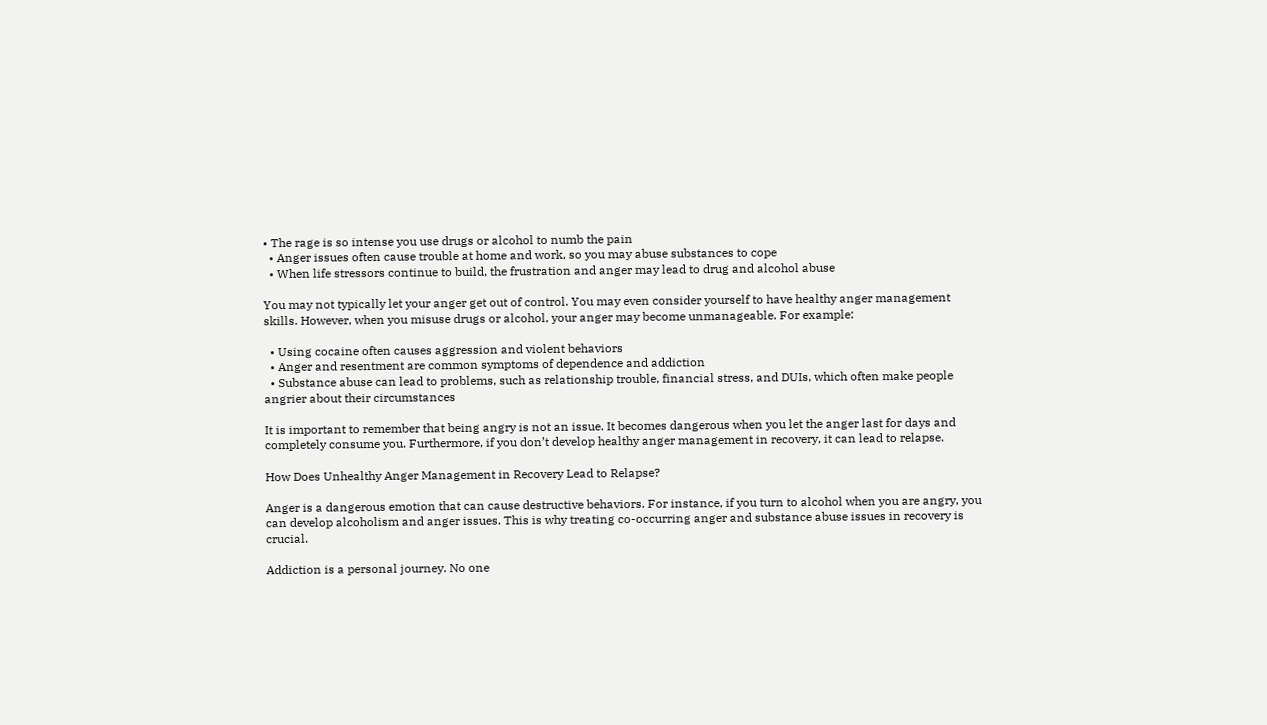• The rage is so intense you use drugs or alcohol to numb the pain
  • Anger issues often cause trouble at home and work, so you may abuse substances to cope
  • When life stressors continue to build, the frustration and anger may lead to drug and alcohol abuse

You may not typically let your anger get out of control. You may even consider yourself to have healthy anger management skills. However, when you misuse drugs or alcohol, your anger may become unmanageable. For example:

  • Using cocaine often causes aggression and violent behaviors
  • Anger and resentment are common symptoms of dependence and addiction
  • Substance abuse can lead to problems, such as relationship trouble, financial stress, and DUIs, which often make people angrier about their circumstances

It is important to remember that being angry is not an issue. It becomes dangerous when you let the anger last for days and completely consume you. Furthermore, if you don’t develop healthy anger management in recovery, it can lead to relapse.

How Does Unhealthy Anger Management in Recovery Lead to Relapse?

Anger is a dangerous emotion that can cause destructive behaviors. For instance, if you turn to alcohol when you are angry, you can develop alcoholism and anger issues. This is why treating co-occurring anger and substance abuse issues in recovery is crucial.

Addiction is a personal journey. No one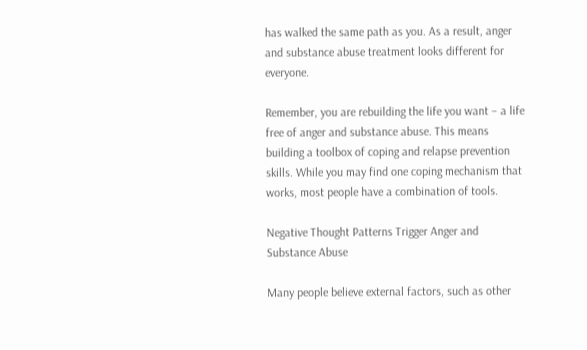has walked the same path as you. As a result, anger and substance abuse treatment looks different for everyone.

Remember, you are rebuilding the life you want – a life free of anger and substance abuse. This means building a toolbox of coping and relapse prevention skills. While you may find one coping mechanism that works, most people have a combination of tools.

Negative Thought Patterns Trigger Anger and Substance Abuse

Many people believe external factors, such as other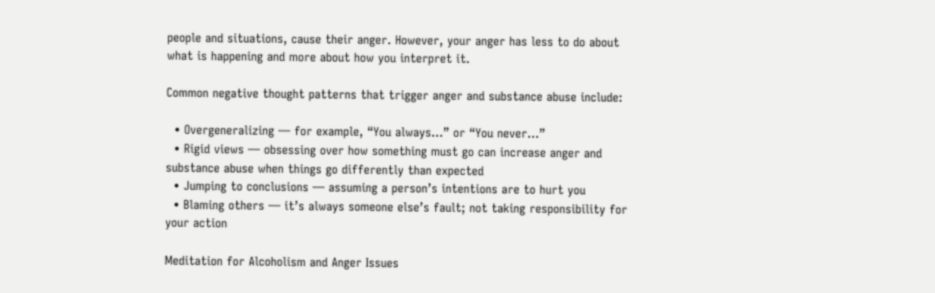people and situations, cause their anger. However, your anger has less to do about what is happening and more about how you interpret it.

Common negative thought patterns that trigger anger and substance abuse include:

  • Overgeneralizing — for example, “You always…” or “You never…”
  • Rigid views — obsessing over how something must go can increase anger and substance abuse when things go differently than expected
  • Jumping to conclusions — assuming a person’s intentions are to hurt you
  • Blaming others — it’s always someone else’s fault; not taking responsibility for your action

Meditation for Alcoholism and Anger Issues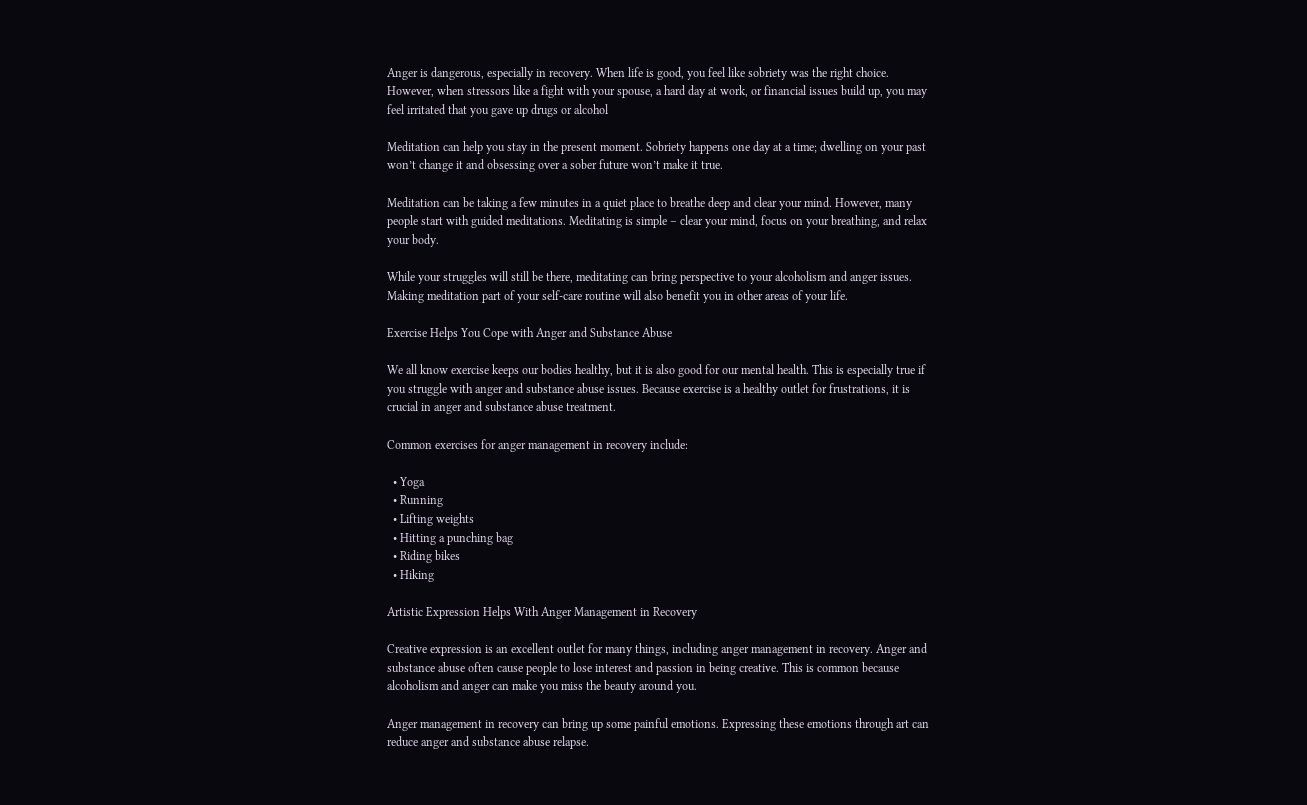Anger is dangerous, especially in recovery. When life is good, you feel like sobriety was the right choice. However, when stressors like a fight with your spouse, a hard day at work, or financial issues build up, you may feel irritated that you gave up drugs or alcohol

Meditation can help you stay in the present moment. Sobriety happens one day at a time; dwelling on your past won’t change it and obsessing over a sober future won’t make it true.

Meditation can be taking a few minutes in a quiet place to breathe deep and clear your mind. However, many people start with guided meditations. Meditating is simple – clear your mind, focus on your breathing, and relax your body.

While your struggles will still be there, meditating can bring perspective to your alcoholism and anger issues. Making meditation part of your self-care routine will also benefit you in other areas of your life.

Exercise Helps You Cope with Anger and Substance Abuse

We all know exercise keeps our bodies healthy, but it is also good for our mental health. This is especially true if you struggle with anger and substance abuse issues. Because exercise is a healthy outlet for frustrations, it is crucial in anger and substance abuse treatment.

Common exercises for anger management in recovery include:

  • Yoga
  • Running
  • Lifting weights
  • Hitting a punching bag
  • Riding bikes
  • Hiking

Artistic Expression Helps With Anger Management in Recovery

Creative expression is an excellent outlet for many things, including anger management in recovery. Anger and substance abuse often cause people to lose interest and passion in being creative. This is common because alcoholism and anger can make you miss the beauty around you.

Anger management in recovery can bring up some painful emotions. Expressing these emotions through art can reduce anger and substance abuse relapse.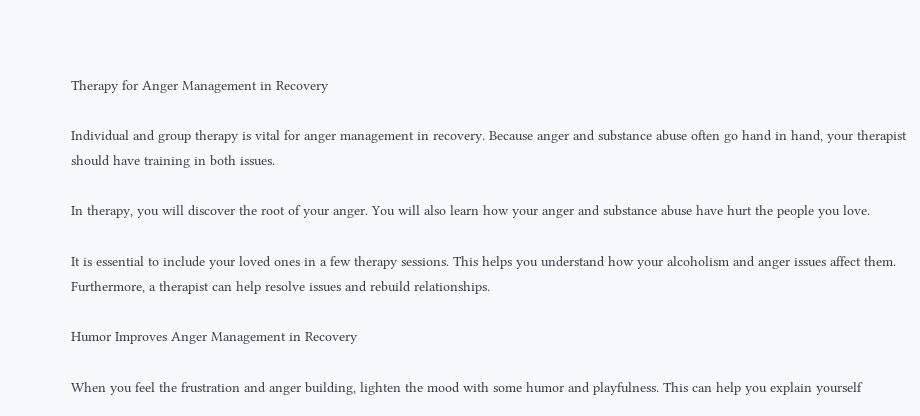Therapy for Anger Management in Recovery

Individual and group therapy is vital for anger management in recovery. Because anger and substance abuse often go hand in hand, your therapist should have training in both issues.

In therapy, you will discover the root of your anger. You will also learn how your anger and substance abuse have hurt the people you love.

It is essential to include your loved ones in a few therapy sessions. This helps you understand how your alcoholism and anger issues affect them. Furthermore, a therapist can help resolve issues and rebuild relationships.

Humor Improves Anger Management in Recovery

When you feel the frustration and anger building, lighten the mood with some humor and playfulness. This can help you explain yourself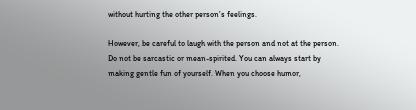without hurting the other person’s feelings.

However, be careful to laugh with the person and not at the person. Do not be sarcastic or mean-spirited. You can always start by making gentle fun of yourself. When you choose humor,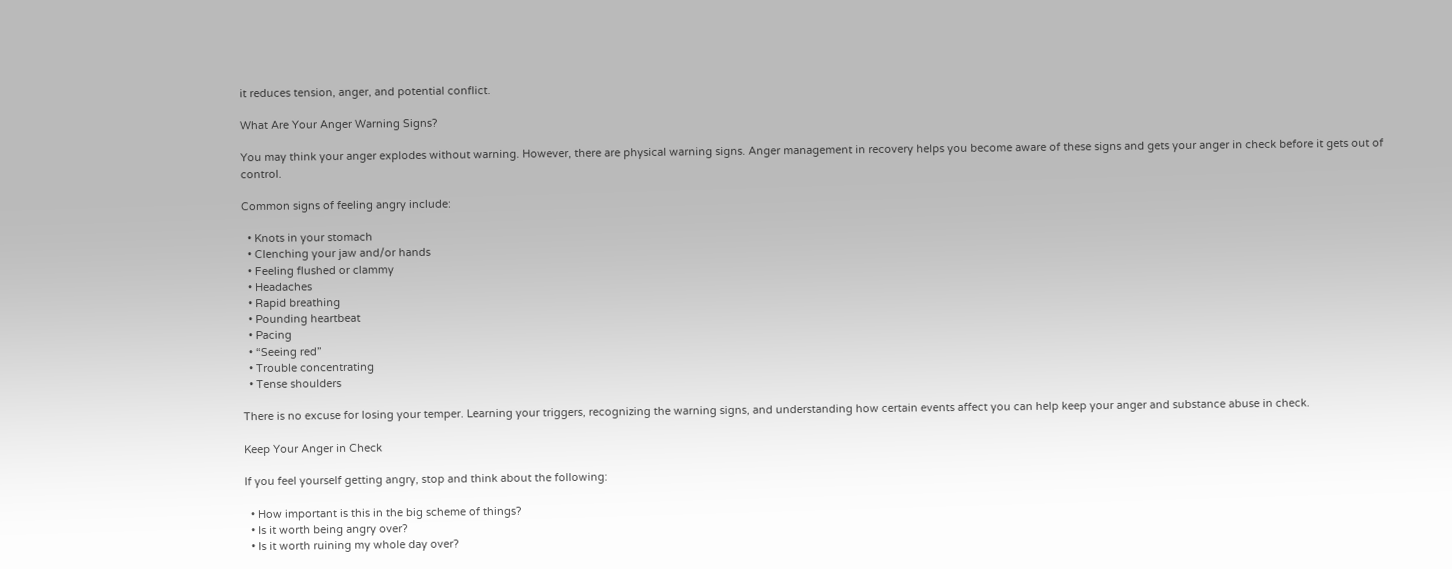it reduces tension, anger, and potential conflict.

What Are Your Anger Warning Signs?

You may think your anger explodes without warning. However, there are physical warning signs. Anger management in recovery helps you become aware of these signs and gets your anger in check before it gets out of control.

Common signs of feeling angry include:

  • Knots in your stomach
  • Clenching your jaw and/or hands
  • Feeling flushed or clammy
  • Headaches
  • Rapid breathing
  • Pounding heartbeat
  • Pacing
  • “Seeing red”
  • Trouble concentrating
  • Tense shoulders

There is no excuse for losing your temper. Learning your triggers, recognizing the warning signs, and understanding how certain events affect you can help keep your anger and substance abuse in check.

Keep Your Anger in Check

If you feel yourself getting angry, stop and think about the following:

  • How important is this in the big scheme of things?
  • Is it worth being angry over?
  • Is it worth ruining my whole day over?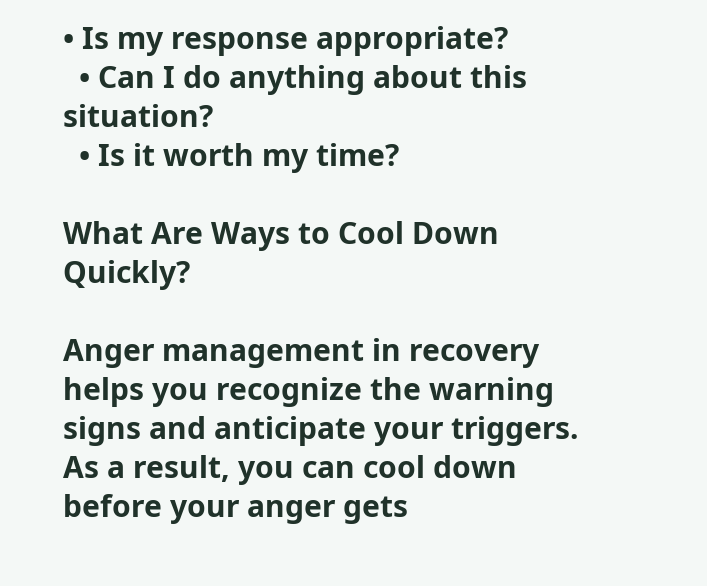• Is my response appropriate?
  • Can I do anything about this situation?
  • Is it worth my time?

What Are Ways to Cool Down Quickly?

Anger management in recovery helps you recognize the warning signs and anticipate your triggers. As a result, you can cool down before your anger gets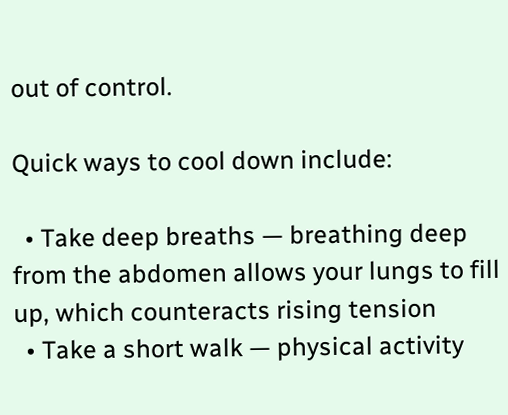out of control.

Quick ways to cool down include:

  • Take deep breaths — breathing deep from the abdomen allows your lungs to fill up, which counteracts rising tension
  • Take a short walk — physical activity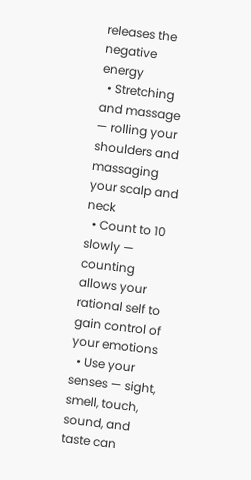releases the negative energy
  • Stretching and massage — rolling your shoulders and massaging your scalp and neck
  • Count to 10 slowly — counting allows your rational self to gain control of your emotions
  • Use your senses — sight, smell, touch, sound, and taste can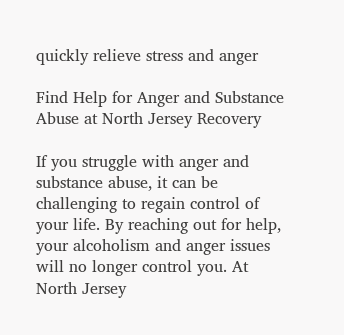quickly relieve stress and anger

Find Help for Anger and Substance Abuse at North Jersey Recovery

If you struggle with anger and substance abuse, it can be challenging to regain control of your life. By reaching out for help, your alcoholism and anger issues will no longer control you. At North Jersey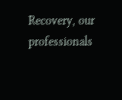Recovery, our professionals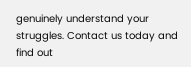genuinely understand your struggles. Contact us today and find out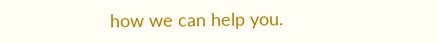how we can help you.